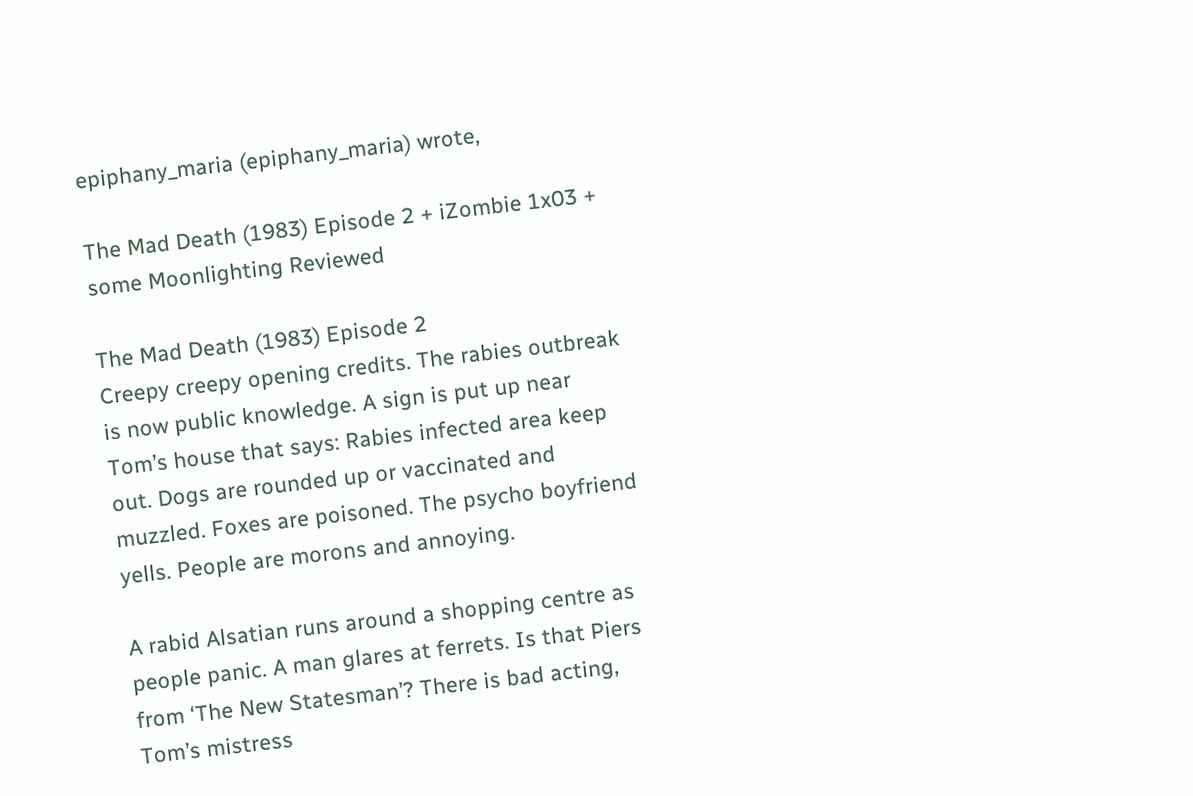epiphany_maria (epiphany_maria) wrote,

The Mad Death (1983) Episode 2 + iZombie 1x03 + some Moonlighting Reviewed

The Mad Death (1983) Episode 2
Creepy creepy opening credits. The rabies outbreak is now public knowledge. A sign is put up near Tom’s house that says: Rabies infected area keep out. Dogs are rounded up or vaccinated and muzzled. Foxes are poisoned. The psycho boyfriend yells. People are morons and annoying.

A rabid Alsatian runs around a shopping centre as people panic. A man glares at ferrets. Is that Piers from ‘The New Statesman’? There is bad acting, Tom’s mistress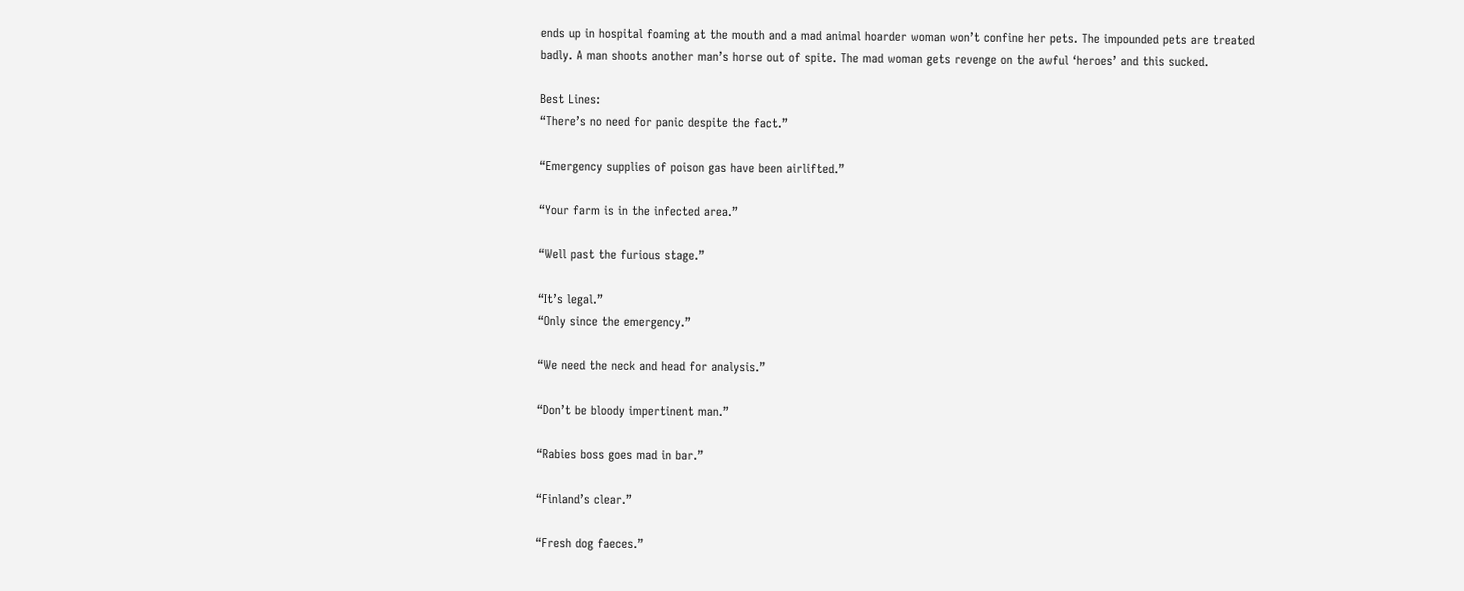ends up in hospital foaming at the mouth and a mad animal hoarder woman won’t confine her pets. The impounded pets are treated badly. A man shoots another man’s horse out of spite. The mad woman gets revenge on the awful ‘heroes’ and this sucked.

Best Lines:
“There’s no need for panic despite the fact.”

“Emergency supplies of poison gas have been airlifted.”

“Your farm is in the infected area.”

“Well past the furious stage.”

“It’s legal.”
“Only since the emergency.”

“We need the neck and head for analysis.”

“Don’t be bloody impertinent man.”

“Rabies boss goes mad in bar.”

“Finland’s clear.”

“Fresh dog faeces.”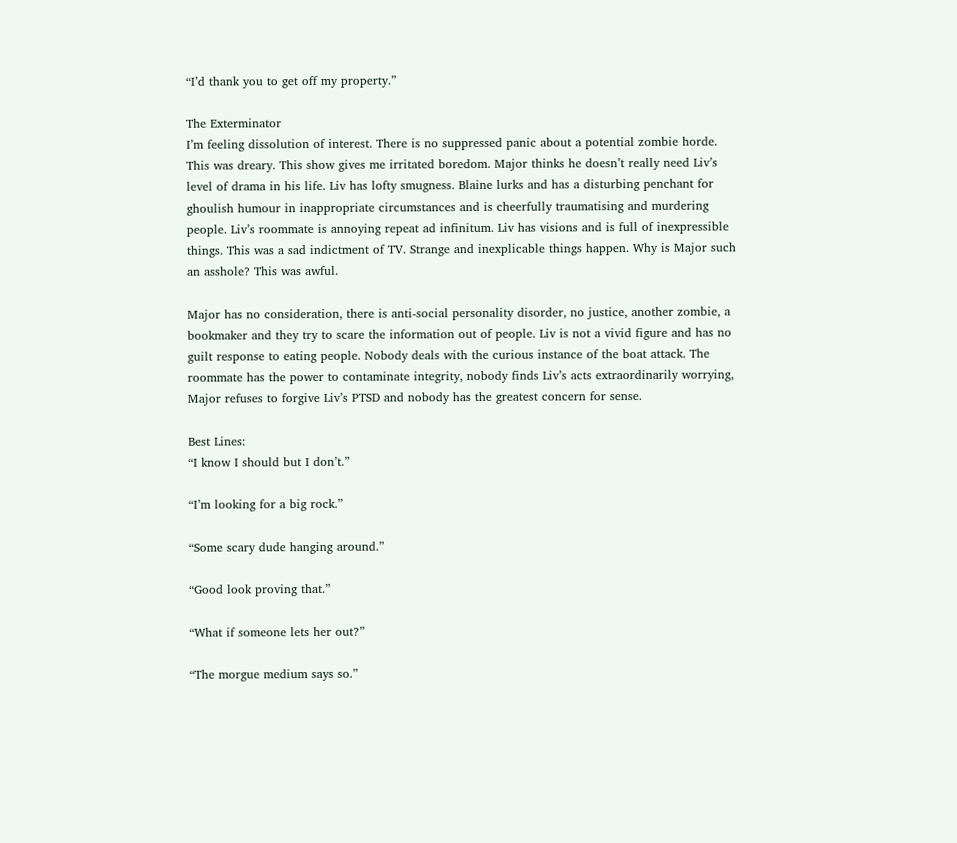“I’d thank you to get off my property.”

The Exterminator
I’m feeling dissolution of interest. There is no suppressed panic about a potential zombie horde. This was dreary. This show gives me irritated boredom. Major thinks he doesn’t really need Liv’s level of drama in his life. Liv has lofty smugness. Blaine lurks and has a disturbing penchant for ghoulish humour in inappropriate circumstances and is cheerfully traumatising and murdering people. Liv’s roommate is annoying repeat ad infinitum. Liv has visions and is full of inexpressible things. This was a sad indictment of TV. Strange and inexplicable things happen. Why is Major such an asshole? This was awful.

Major has no consideration, there is anti-social personality disorder, no justice, another zombie, a bookmaker and they try to scare the information out of people. Liv is not a vivid figure and has no guilt response to eating people. Nobody deals with the curious instance of the boat attack. The roommate has the power to contaminate integrity, nobody finds Liv’s acts extraordinarily worrying, Major refuses to forgive Liv’s PTSD and nobody has the greatest concern for sense.

Best Lines:
“I know I should but I don’t.”

“I’m looking for a big rock.”

“Some scary dude hanging around.”

“Good look proving that.”

“What if someone lets her out?”

“The morgue medium says so.”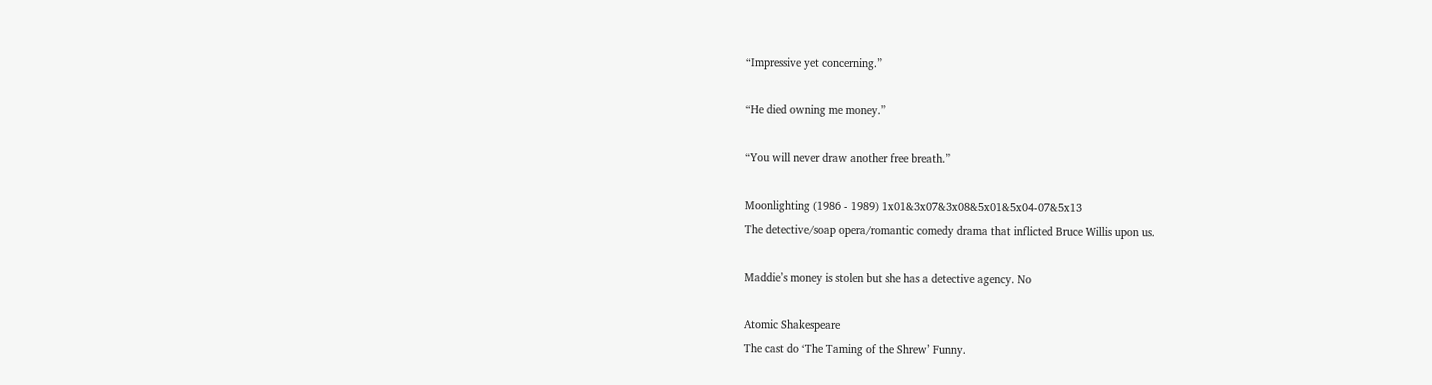“Impressive yet concerning.”

“He died owning me money.”

“You will never draw another free breath.”

Moonlighting (1986 - 1989) 1x01&3x07&3x08&5x01&5x04-07&5x13
The detective/soap opera/romantic comedy drama that inflicted Bruce Willis upon us.

Maddie’s money is stolen but she has a detective agency. No

Atomic Shakespeare
The cast do ‘The Taming of the Shrew’ Funny.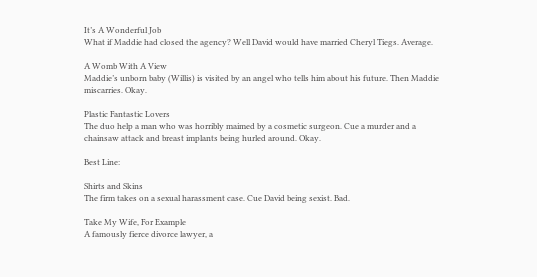It’s A Wonderful Job
What if Maddie had closed the agency? Well David would have married Cheryl Tiegs. Average.

A Womb With A View
Maddie’s unborn baby (Willis) is visited by an angel who tells him about his future. Then Maddie miscarries. Okay.

Plastic Fantastic Lovers
The duo help a man who was horribly maimed by a cosmetic surgeon. Cue a murder and a chainsaw attack and breast implants being hurled around. Okay.

Best Line:

Shirts and Skins
The firm takes on a sexual harassment case. Cue David being sexist. Bad.

Take My Wife, For Example
A famously fierce divorce lawyer, a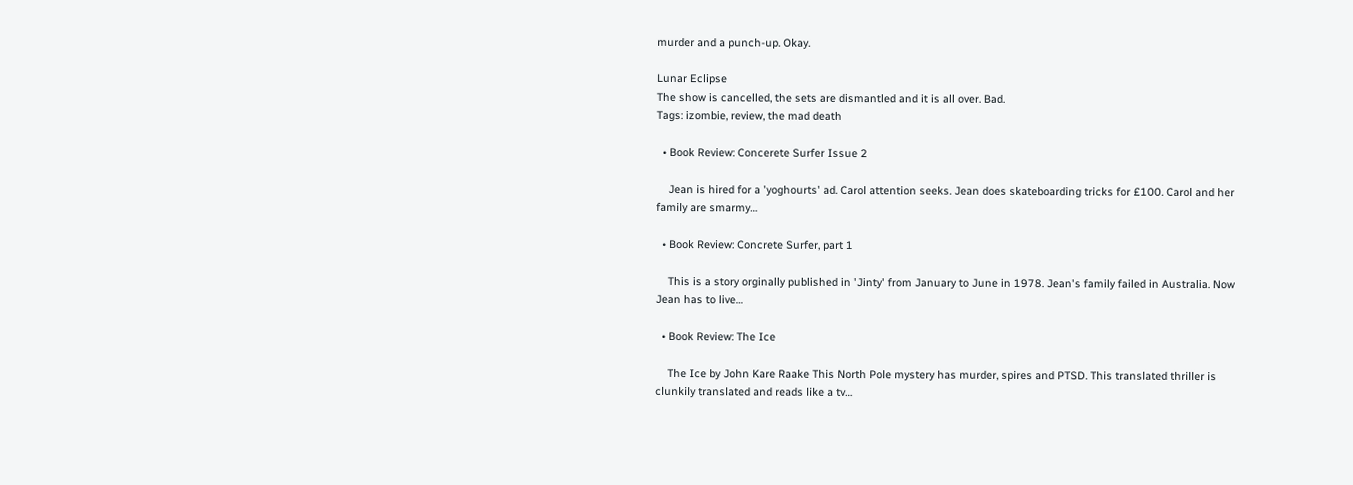murder and a punch-up. Okay.

Lunar Eclipse
The show is cancelled, the sets are dismantled and it is all over. Bad.
Tags: izombie, review, the mad death

  • Book Review: Concerete Surfer Issue 2

    Jean is hired for a 'yoghourts' ad. Carol attention seeks. Jean does skateboarding tricks for £100. Carol and her family are smarmy…

  • Book Review: Concrete Surfer, part 1

    This is a story orginally published in 'Jinty' from January to June in 1978. Jean's family failed in Australia. Now Jean has to live…

  • Book Review: The Ice

    The Ice by John Kare Raake This North Pole mystery has murder, spires and PTSD. This translated thriller is clunkily translated and reads like a tv…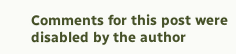Comments for this post were disabled by the author